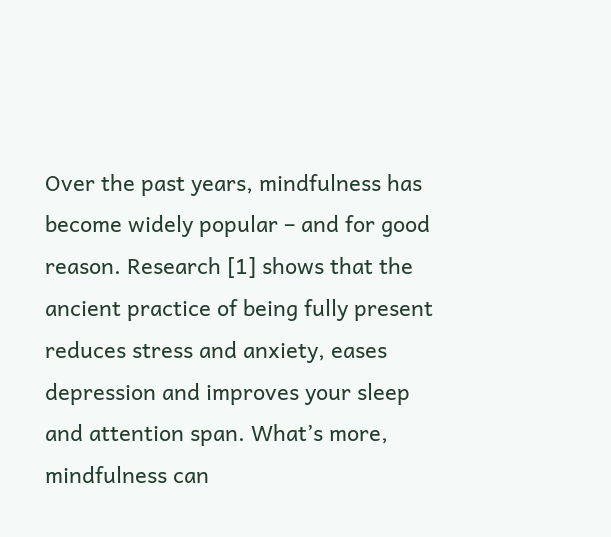Over the past years, mindfulness has become widely popular – and for good reason. Research [1] shows that the ancient practice of being fully present reduces stress and anxiety, eases depression and improves your sleep and attention span. What’s more, mindfulness can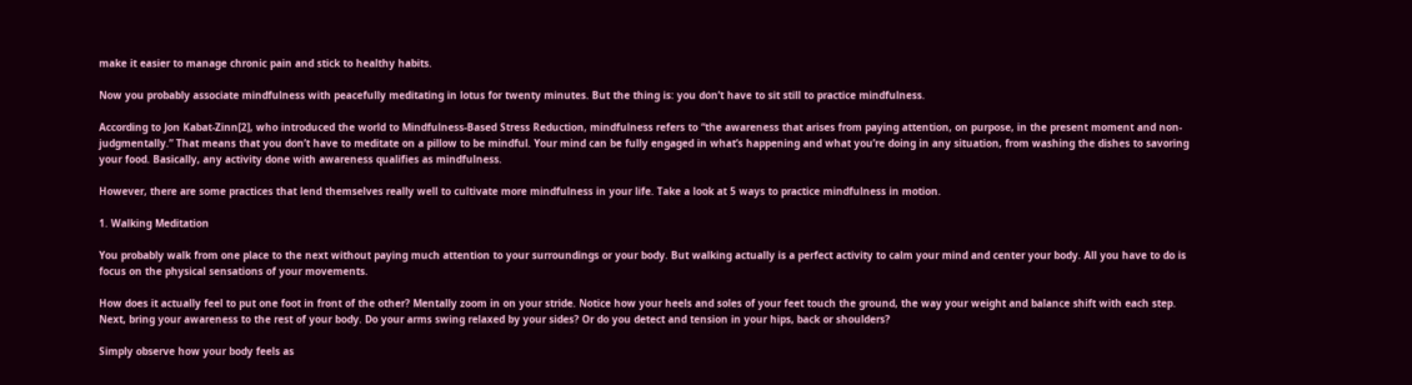make it easier to manage chronic pain and stick to healthy habits.

Now you probably associate mindfulness with peacefully meditating in lotus for twenty minutes. But the thing is: you don’t have to sit still to practice mindfulness.

According to Jon Kabat-Zinn[2], who introduced the world to Mindfulness-Based Stress Reduction, mindfulness refers to “the awareness that arises from paying attention, on purpose, in the present moment and non-judgmentally.” That means that you don’t have to meditate on a pillow to be mindful. Your mind can be fully engaged in what’s happening and what you’re doing in any situation, from washing the dishes to savoring your food. Basically, any activity done with awareness qualifies as mindfulness.

However, there are some practices that lend themselves really well to cultivate more mindfulness in your life. Take a look at 5 ways to practice mindfulness in motion.

1. Walking Meditation

You probably walk from one place to the next without paying much attention to your surroundings or your body. But walking actually is a perfect activity to calm your mind and center your body. All you have to do is focus on the physical sensations of your movements.

How does it actually feel to put one foot in front of the other? Mentally zoom in on your stride. Notice how your heels and soles of your feet touch the ground, the way your weight and balance shift with each step. Next, bring your awareness to the rest of your body. Do your arms swing relaxed by your sides? Or do you detect and tension in your hips, back or shoulders?

Simply observe how your body feels as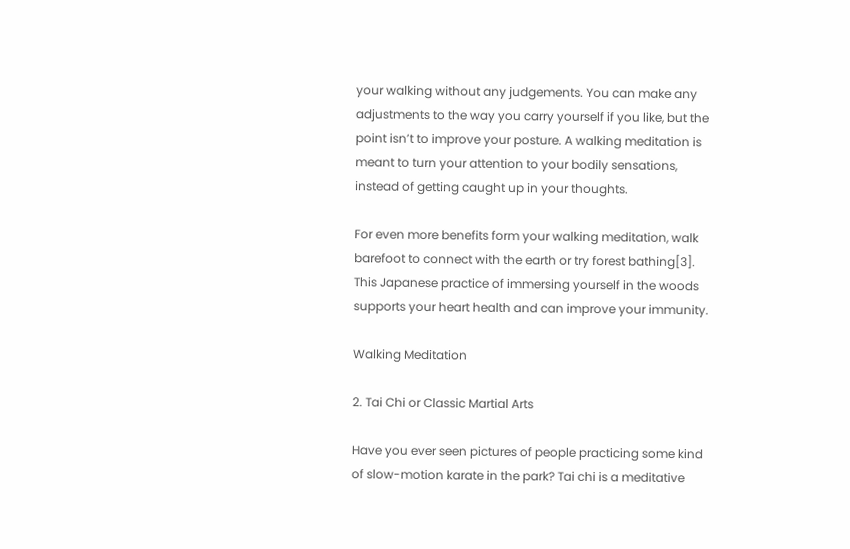your walking without any judgements. You can make any adjustments to the way you carry yourself if you like, but the point isn’t to improve your posture. A walking meditation is meant to turn your attention to your bodily sensations, instead of getting caught up in your thoughts.

For even more benefits form your walking meditation, walk barefoot to connect with the earth or try forest bathing[3]. This Japanese practice of immersing yourself in the woods supports your heart health and can improve your immunity.

Walking Meditation

2. Tai Chi or Classic Martial Arts

Have you ever seen pictures of people practicing some kind of slow-motion karate in the park? Tai chi is a meditative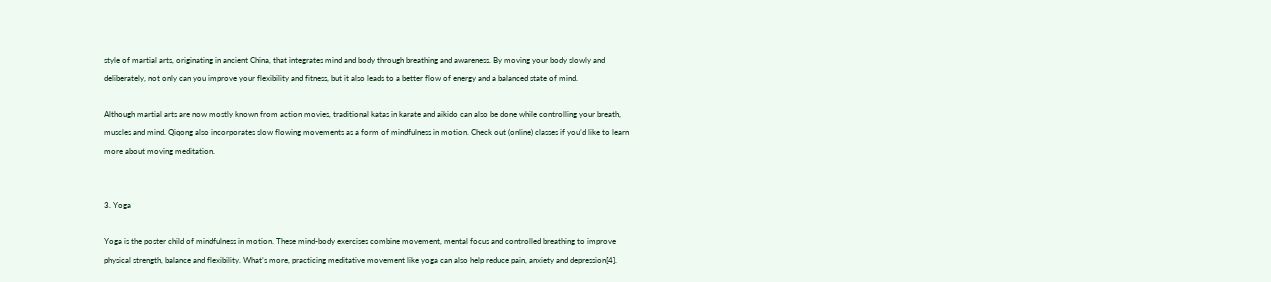style of martial arts, originating in ancient China, that integrates mind and body through breathing and awareness. By moving your body slowly and deliberately, not only can you improve your flexibility and fitness, but it also leads to a better flow of energy and a balanced state of mind.

Although martial arts are now mostly known from action movies, traditional katas in karate and aikido can also be done while controlling your breath, muscles and mind. Qiqong also incorporates slow flowing movements as a form of mindfulness in motion. Check out (online) classes if you’d like to learn more about moving meditation.


3. Yoga

Yoga is the poster child of mindfulness in motion. These mind-body exercises combine movement, mental focus and controlled breathing to improve physical strength, balance and flexibility. What’s more, practicing meditative movement like yoga can also help reduce pain, anxiety and depression[4].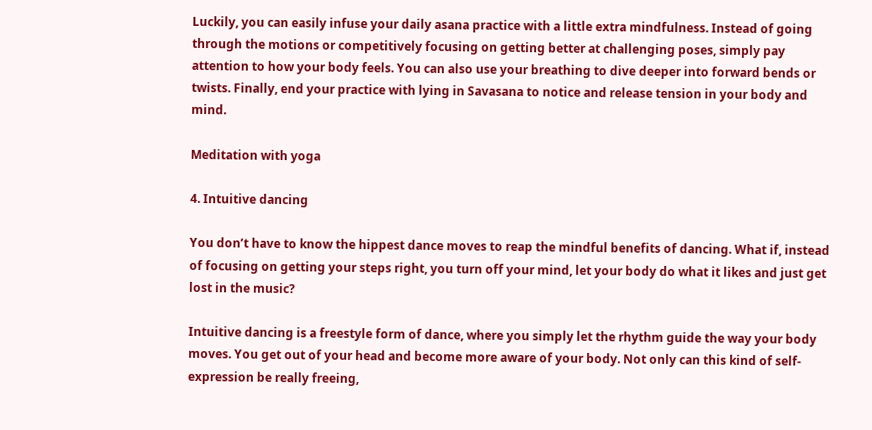Luckily, you can easily infuse your daily asana practice with a little extra mindfulness. Instead of going through the motions or competitively focusing on getting better at challenging poses, simply pay attention to how your body feels. You can also use your breathing to dive deeper into forward bends or twists. Finally, end your practice with lying in Savasana to notice and release tension in your body and mind.

Meditation with yoga

4. Intuitive dancing

You don’t have to know the hippest dance moves to reap the mindful benefits of dancing. What if, instead of focusing on getting your steps right, you turn off your mind, let your body do what it likes and just get lost in the music?

Intuitive dancing is a freestyle form of dance, where you simply let the rhythm guide the way your body moves. You get out of your head and become more aware of your body. Not only can this kind of self-expression be really freeing,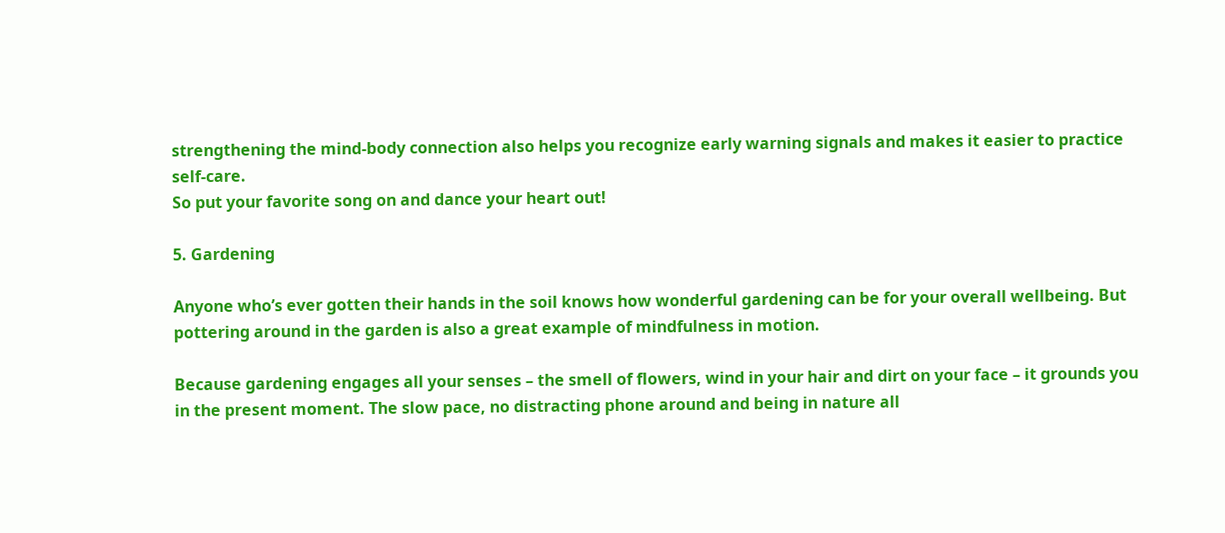strengthening the mind-body connection also helps you recognize early warning signals and makes it easier to practice self-care.
So put your favorite song on and dance your heart out!

5. Gardening

Anyone who’s ever gotten their hands in the soil knows how wonderful gardening can be for your overall wellbeing. But pottering around in the garden is also a great example of mindfulness in motion.

Because gardening engages all your senses – the smell of flowers, wind in your hair and dirt on your face – it grounds you in the present moment. The slow pace, no distracting phone around and being in nature all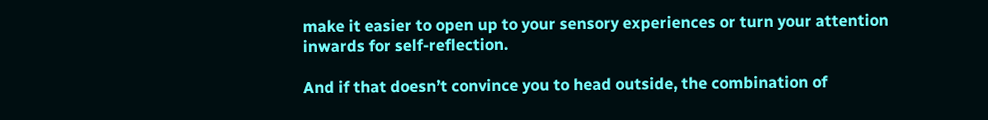make it easier to open up to your sensory experiences or turn your attention inwards for self-reflection.

And if that doesn’t convince you to head outside, the combination of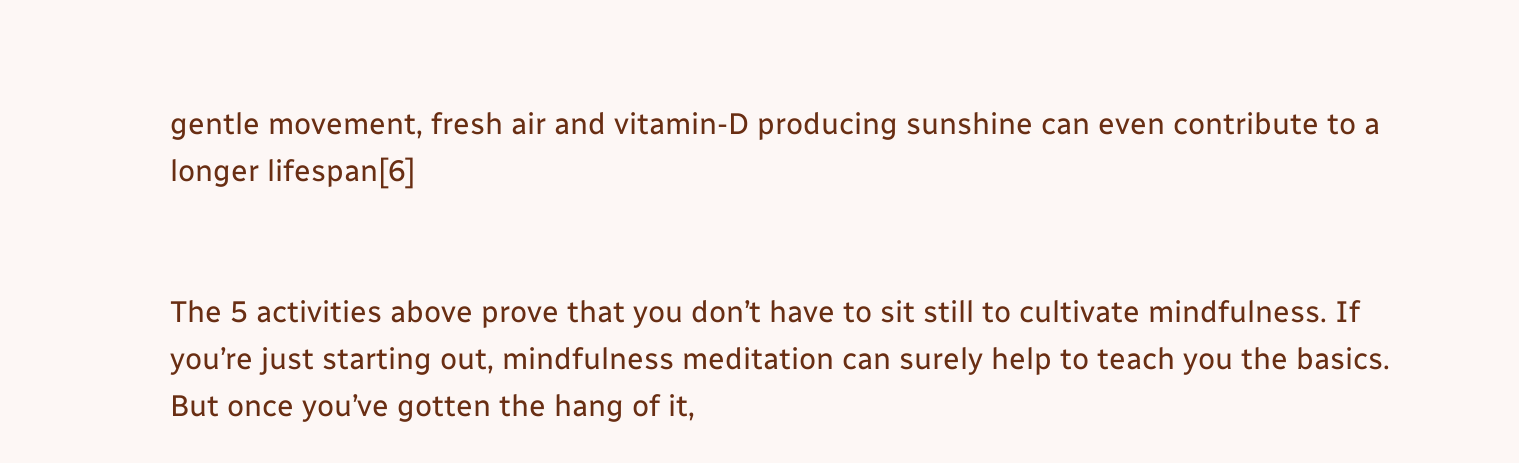gentle movement, fresh air and vitamin-D producing sunshine can even contribute to a longer lifespan[6]


The 5 activities above prove that you don’t have to sit still to cultivate mindfulness. If you’re just starting out, mindfulness meditation can surely help to teach you the basics. But once you’ve gotten the hang of it,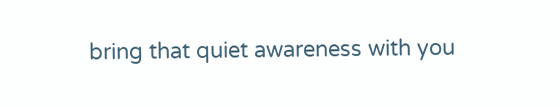bring that quiet awareness with you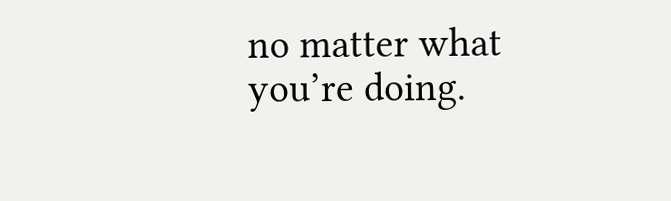no matter what you’re doing.